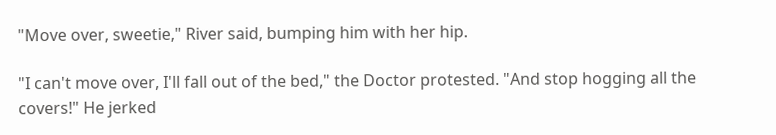"Move over, sweetie," River said, bumping him with her hip.

"I can't move over, I'll fall out of the bed," the Doctor protested. "And stop hogging all the covers!" He jerked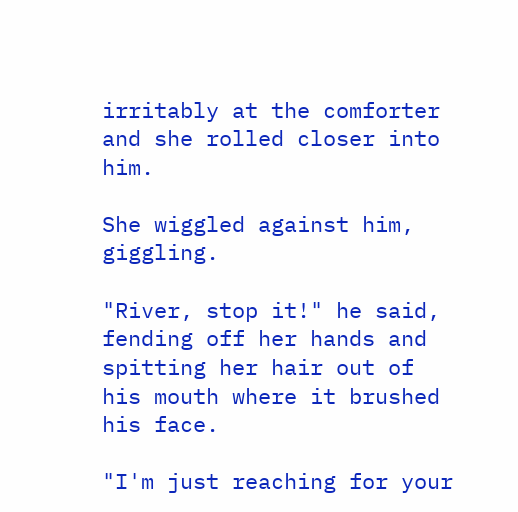irritably at the comforter and she rolled closer into him.

She wiggled against him, giggling.

"River, stop it!" he said, fending off her hands and spitting her hair out of his mouth where it brushed his face.

"I'm just reaching for your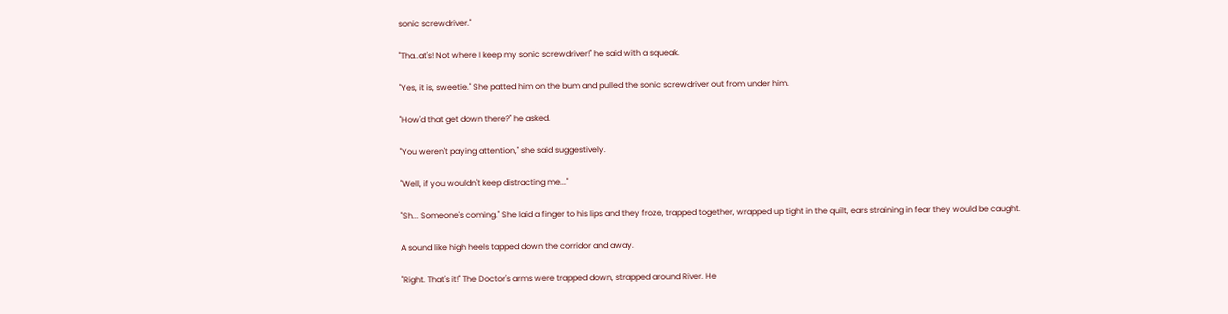sonic screwdriver."

"Tha..at's! Not where I keep my sonic screwdriver!" he said with a squeak.

"Yes, it is, sweetie." She patted him on the bum and pulled the sonic screwdriver out from under him.

"How'd that get down there?" he asked.

"You weren't paying attention," she said suggestively.

"Well, if you wouldn't keep distracting me..."

"Sh... Someone's coming." She laid a finger to his lips and they froze, trapped together, wrapped up tight in the quilt, ears straining in fear they would be caught.

A sound like high heels tapped down the corridor and away.

"Right. That's it!" The Doctor's arms were trapped down, strapped around River. He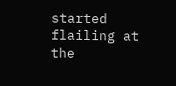started flailing at the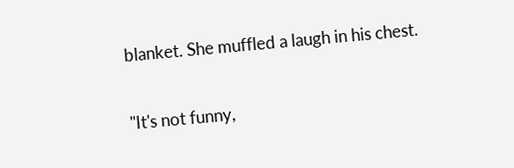blanket. She muffled a laugh in his chest.

"It's not funny,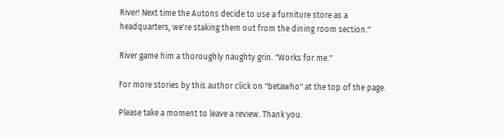River! Next time the Autons decide to use a furniture store as a headquarters, we're staking them out from the dining room section."

River game him a thoroughly naughty grin. "Works for me."

For more stories by this author click on "betawho" at the top of the page.

Please take a moment to leave a review. Thank you.